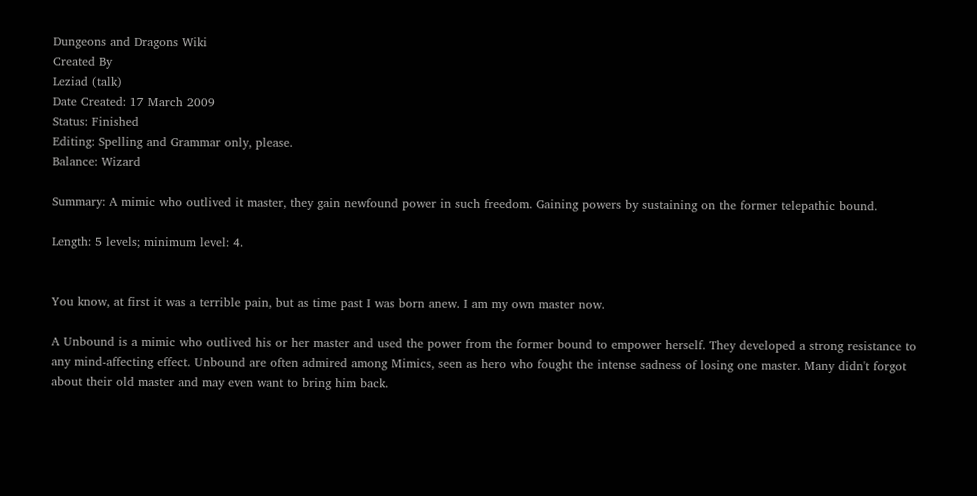Dungeons and Dragons Wiki
Created By
Leziad (talk)
Date Created: 17 March 2009
Status: Finished
Editing: Spelling and Grammar only, please.
Balance: Wizard

Summary: A mimic who outlived it master, they gain newfound power in such freedom. Gaining powers by sustaining on the former telepathic bound.

Length: 5 levels; minimum level: 4.


You know, at first it was a terrible pain, but as time past I was born anew. I am my own master now.

A Unbound is a mimic who outlived his or her master and used the power from the former bound to empower herself. They developed a strong resistance to any mind-affecting effect. Unbound are often admired among Mimics, seen as hero who fought the intense sadness of losing one master. Many didn't forgot about their old master and may even want to bring him back.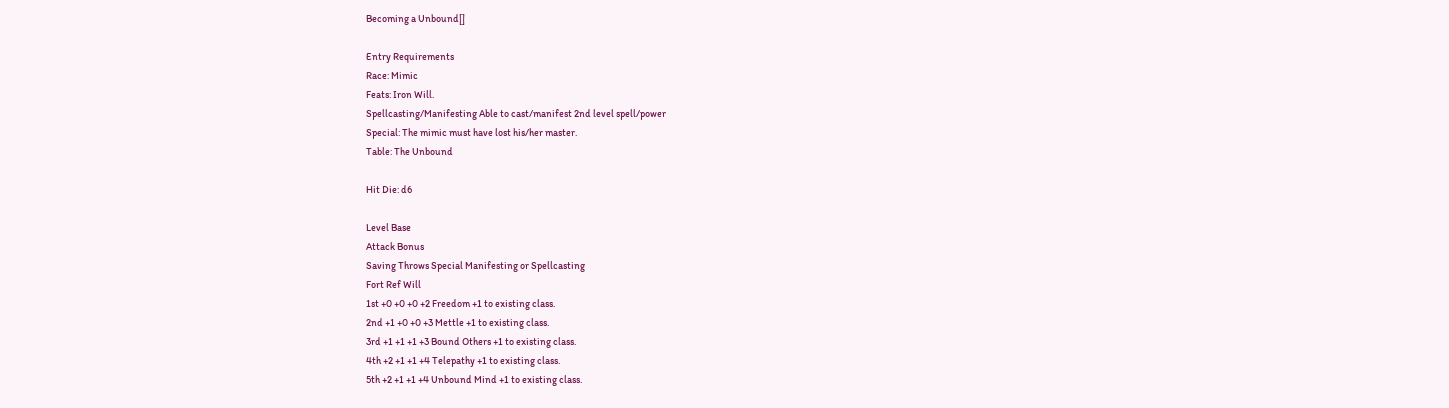Becoming a Unbound[]

Entry Requirements
Race: Mimic
Feats: Iron Will.
Spellcasting/Manifesting Able to cast/manifest 2nd level spell/power
Special: The mimic must have lost his/her master.
Table: The Unbound

Hit Die: d6

Level Base
Attack Bonus
Saving Throws Special Manifesting or Spellcasting
Fort Ref Will
1st +0 +0 +0 +2 Freedom +1 to existing class.
2nd +1 +0 +0 +3 Mettle +1 to existing class.
3rd +1 +1 +1 +3 Bound Others +1 to existing class.
4th +2 +1 +1 +4 Telepathy +1 to existing class.
5th +2 +1 +1 +4 Unbound Mind +1 to existing class.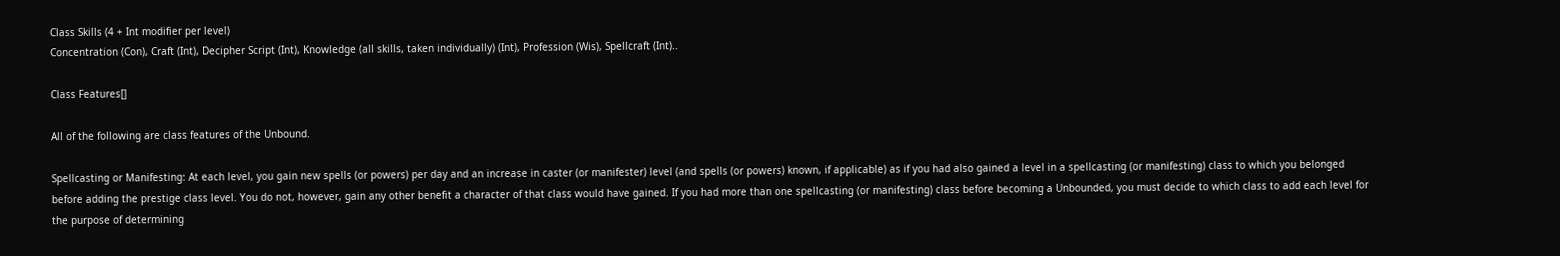Class Skills (4 + Int modifier per level)
Concentration (Con), Craft (Int), Decipher Script (Int), Knowledge (all skills, taken individually) (Int), Profession (Wis), Spellcraft (Int)..

Class Features[]

All of the following are class features of the Unbound.

Spellcasting or Manifesting: At each level, you gain new spells (or powers) per day and an increase in caster (or manifester) level (and spells (or powers) known, if applicable) as if you had also gained a level in a spellcasting (or manifesting) class to which you belonged before adding the prestige class level. You do not, however, gain any other benefit a character of that class would have gained. If you had more than one spellcasting (or manifesting) class before becoming a Unbounded, you must decide to which class to add each level for the purpose of determining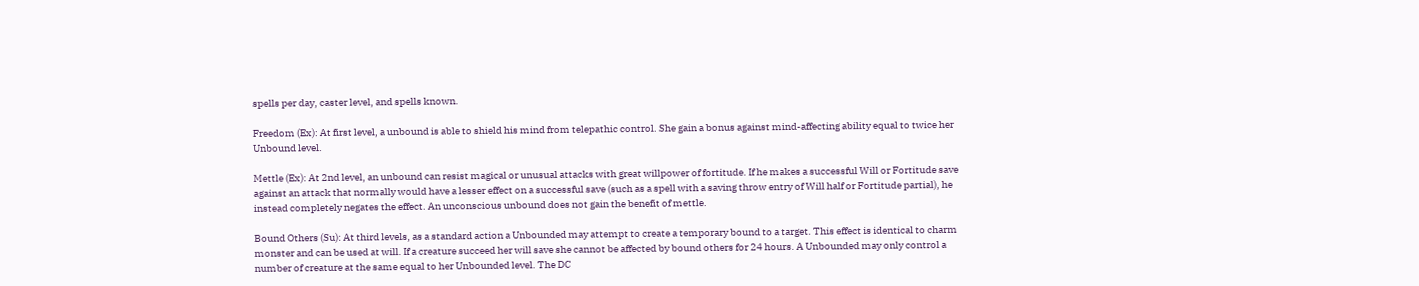spells per day, caster level, and spells known.

Freedom (Ex): At first level, a unbound is able to shield his mind from telepathic control. She gain a bonus against mind-affecting ability equal to twice her Unbound level.

Mettle (Ex): At 2nd level, an unbound can resist magical or unusual attacks with great willpower of fortitude. If he makes a successful Will or Fortitude save against an attack that normally would have a lesser effect on a successful save (such as a spell with a saving throw entry of Will half or Fortitude partial), he instead completely negates the effect. An unconscious unbound does not gain the benefit of mettle.

Bound Others (Su): At third levels, as a standard action a Unbounded may attempt to create a temporary bound to a target. This effect is identical to charm monster and can be used at will. If a creature succeed her will save she cannot be affected by bound others for 24 hours. A Unbounded may only control a number of creature at the same equal to her Unbounded level. The DC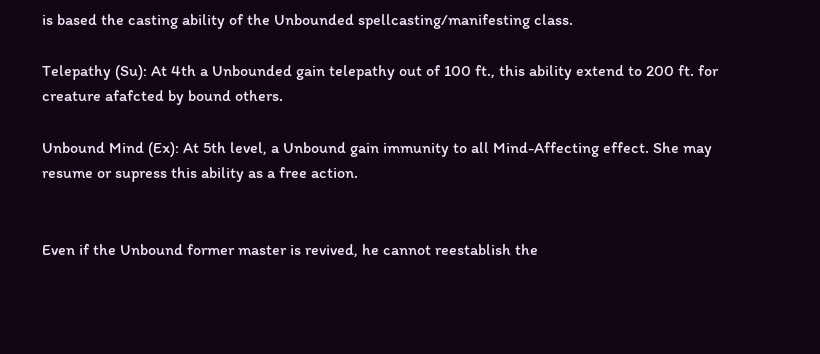is based the casting ability of the Unbounded spellcasting/manifesting class.

Telepathy (Su): At 4th a Unbounded gain telepathy out of 100 ft., this ability extend to 200 ft. for creature afafcted by bound others.

Unbound Mind (Ex): At 5th level, a Unbound gain immunity to all Mind-Affecting effect. She may resume or supress this ability as a free action.


Even if the Unbound former master is revived, he cannot reestablish the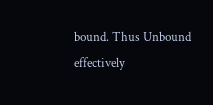bound. Thus Unbound effectively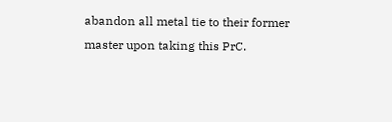abandon all metal tie to their former master upon taking this PrC.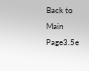Back to Main Page3.5e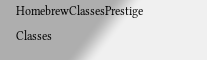HomebrewClassesPrestige Classes